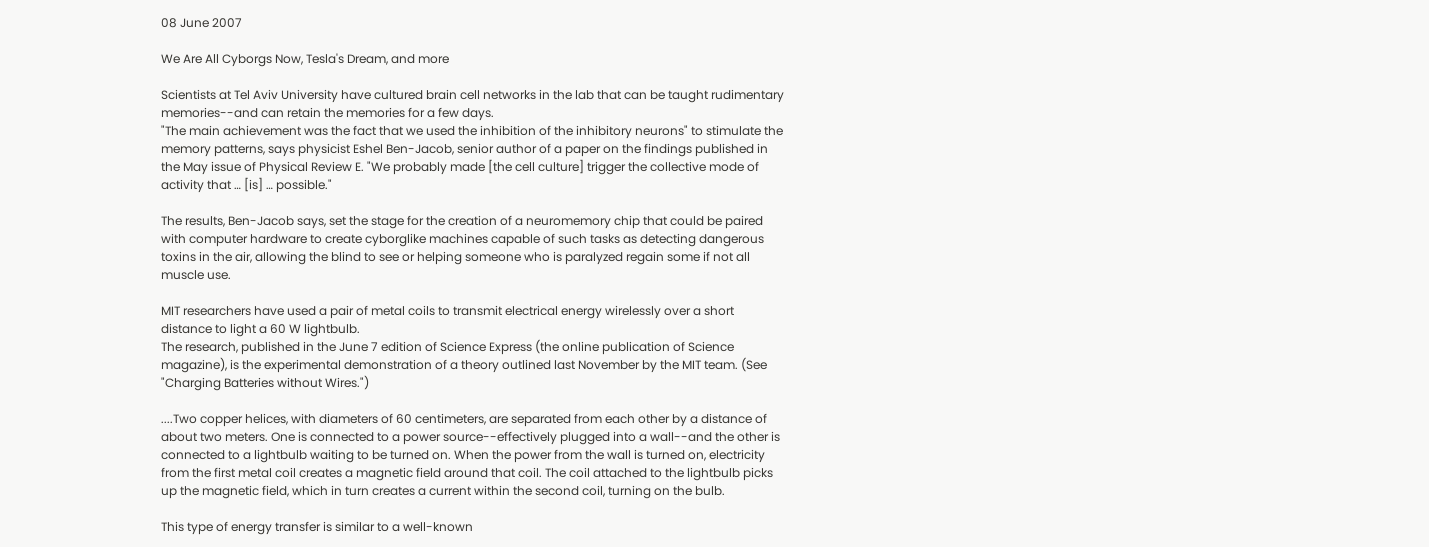08 June 2007

We Are All Cyborgs Now, Tesla's Dream, and more

Scientists at Tel Aviv University have cultured brain cell networks in the lab that can be taught rudimentary memories--and can retain the memories for a few days.
"The main achievement was the fact that we used the inhibition of the inhibitory neurons" to stimulate the memory patterns, says physicist Eshel Ben-Jacob, senior author of a paper on the findings published in the May issue of Physical Review E. "We probably made [the cell culture] trigger the collective mode of activity that … [is] … possible."

The results, Ben-Jacob says, set the stage for the creation of a neuromemory chip that could be paired with computer hardware to create cyborglike machines capable of such tasks as detecting dangerous toxins in the air, allowing the blind to see or helping someone who is paralyzed regain some if not all muscle use.

MIT researchers have used a pair of metal coils to transmit electrical energy wirelessly over a short distance to light a 60 W lightbulb.
The research, published in the June 7 edition of Science Express (the online publication of Science magazine), is the experimental demonstration of a theory outlined last November by the MIT team. (See "Charging Batteries without Wires.")

....Two copper helices, with diameters of 60 centimeters, are separated from each other by a distance of about two meters. One is connected to a power source--effectively plugged into a wall--and the other is connected to a lightbulb waiting to be turned on. When the power from the wall is turned on, electricity from the first metal coil creates a magnetic field around that coil. The coil attached to the lightbulb picks up the magnetic field, which in turn creates a current within the second coil, turning on the bulb.

This type of energy transfer is similar to a well-known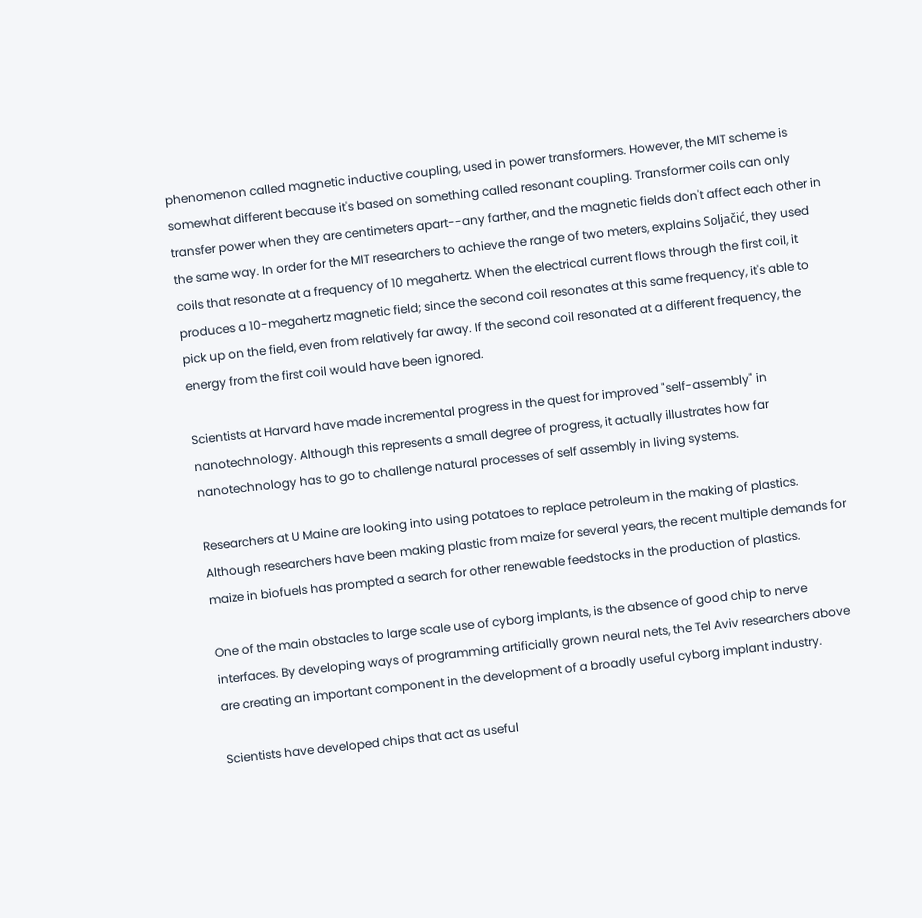phenomenon called magnetic inductive coupling, used in power transformers. However, the MIT scheme is somewhat different because it's based on something called resonant coupling. Transformer coils can only transfer power when they are centimeters apart--any farther, and the magnetic fields don't affect each other in the same way. In order for the MIT researchers to achieve the range of two meters, explains Soljačić, they used coils that resonate at a frequency of 10 megahertz. When the electrical current flows through the first coil, it produces a 10-megahertz magnetic field; since the second coil resonates at this same frequency, it's able to pick up on the field, even from relatively far away. If the second coil resonated at a different frequency, the energy from the first coil would have been ignored.

Scientists at Harvard have made incremental progress in the quest for improved "self-assembly" in nanotechnology. Although this represents a small degree of progress, it actually illustrates how far nanotechnology has to go to challenge natural processes of self assembly in living systems.

Researchers at U Maine are looking into using potatoes to replace petroleum in the making of plastics. Although researchers have been making plastic from maize for several years, the recent multiple demands for maize in biofuels has prompted a search for other renewable feedstocks in the production of plastics.

One of the main obstacles to large scale use of cyborg implants, is the absence of good chip to nerve interfaces. By developing ways of programming artificially grown neural nets, the Tel Aviv researchers above are creating an important component in the development of a broadly useful cyborg implant industry.

Scientists have developed chips that act as useful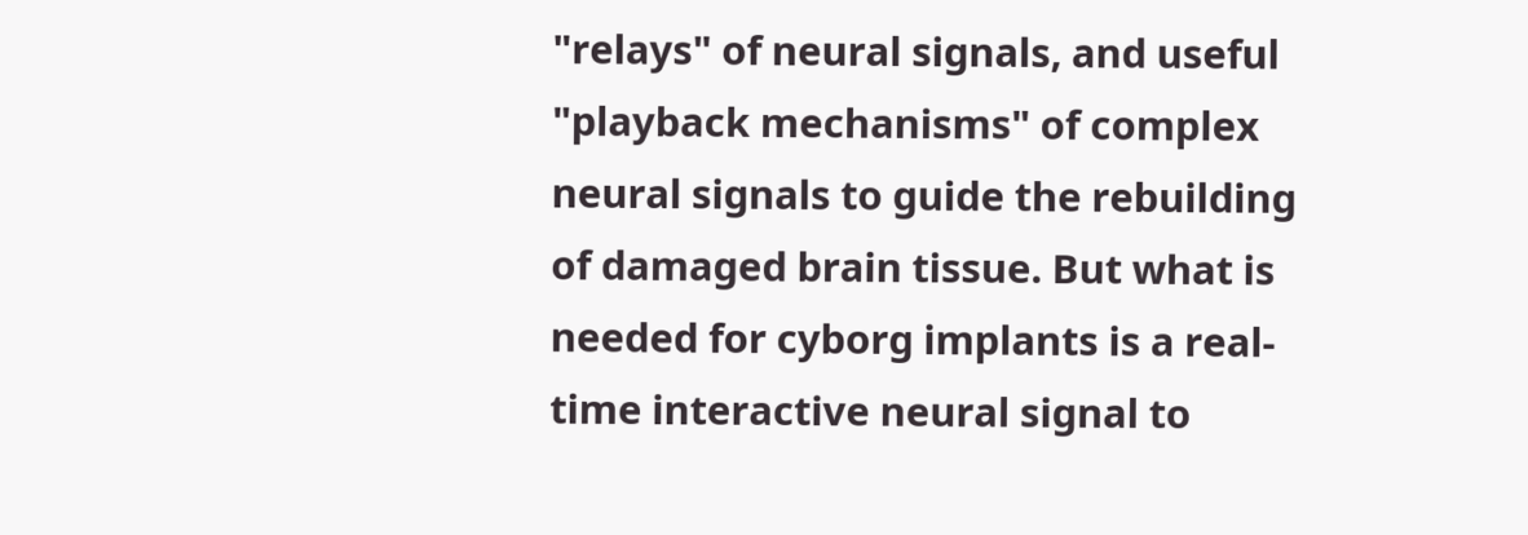"relays" of neural signals, and useful "playback mechanisms" of complex neural signals to guide the rebuilding of damaged brain tissue. But what is needed for cyborg implants is a real-time interactive neural signal to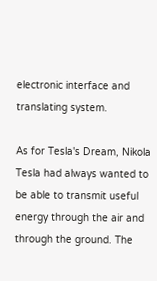electronic interface and translating system.

As for Tesla's Dream, Nikola Tesla had always wanted to be able to transmit useful energy through the air and through the ground. The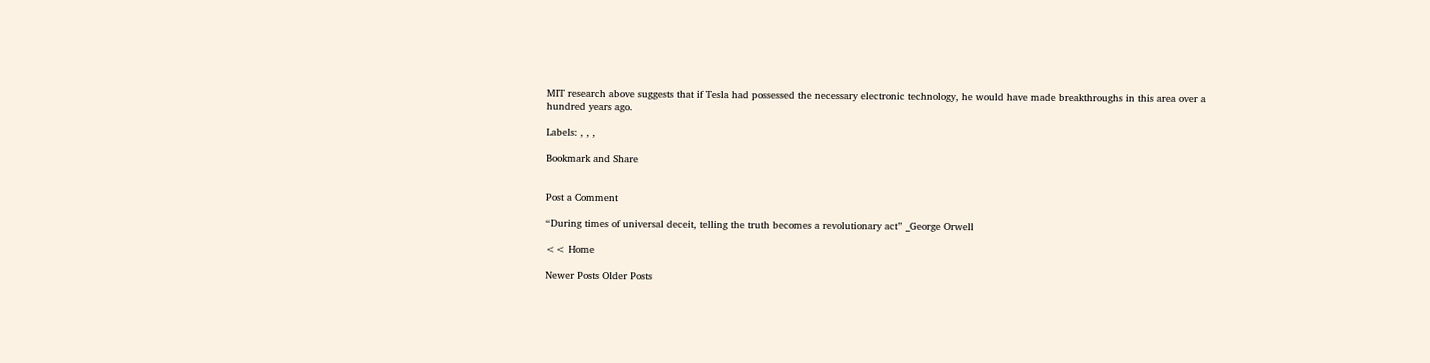MIT research above suggests that if Tesla had possessed the necessary electronic technology, he would have made breakthroughs in this area over a hundred years ago.

Labels: , , ,

Bookmark and Share


Post a Comment

“During times of universal deceit, telling the truth becomes a revolutionary act” _George Orwell

<< Home

Newer Posts Older Posts